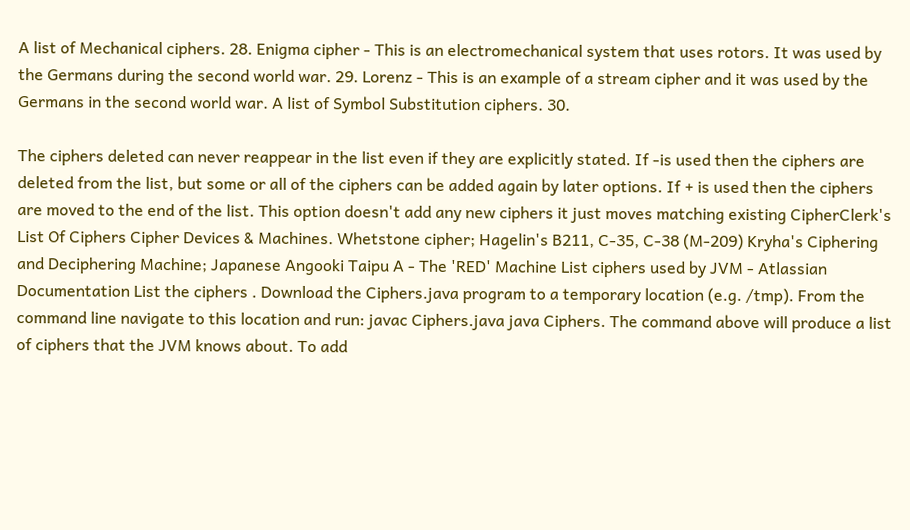A list of Mechanical ciphers. 28. Enigma cipher - This is an electromechanical system that uses rotors. It was used by the Germans during the second world war. 29. Lorenz - This is an example of a stream cipher and it was used by the Germans in the second world war. A list of Symbol Substitution ciphers. 30.

The ciphers deleted can never reappear in the list even if they are explicitly stated. If -is used then the ciphers are deleted from the list, but some or all of the ciphers can be added again by later options. If + is used then the ciphers are moved to the end of the list. This option doesn't add any new ciphers it just moves matching existing CipherClerk's List Of Ciphers Cipher Devices & Machines. Whetstone cipher; Hagelin's B211, C-35, C-38 (M-209) Kryha's Ciphering and Deciphering Machine; Japanese Angooki Taipu A - The 'RED' Machine List ciphers used by JVM - Atlassian Documentation List the ciphers . Download the Ciphers.java program to a temporary location (e.g. /tmp). From the command line navigate to this location and run: javac Ciphers.java java Ciphers. The command above will produce a list of ciphers that the JVM knows about. To add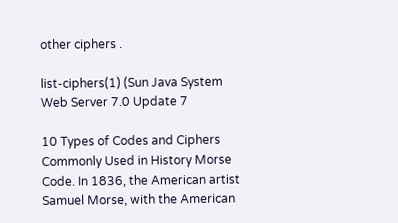other ciphers .

list-ciphers(1) (Sun Java System Web Server 7.0 Update 7

10 Types of Codes and Ciphers Commonly Used in History Morse Code. In 1836, the American artist Samuel Morse, with the American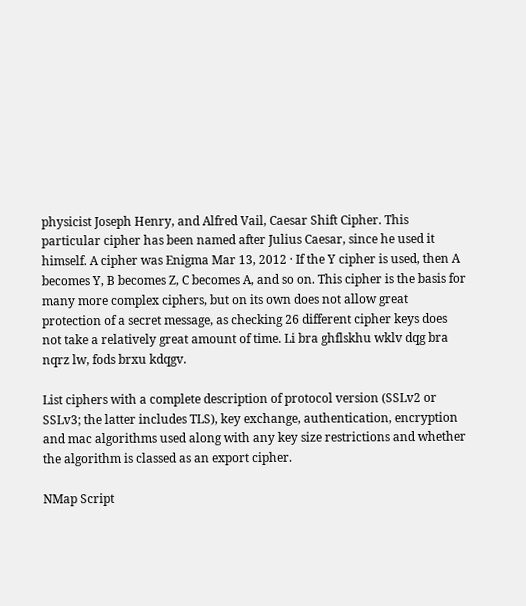physicist Joseph Henry, and Alfred Vail, Caesar Shift Cipher. This particular cipher has been named after Julius Caesar, since he used it himself. A cipher was Enigma Mar 13, 2012 · If the Y cipher is used, then A becomes Y, B becomes Z, C becomes A, and so on. This cipher is the basis for many more complex ciphers, but on its own does not allow great protection of a secret message, as checking 26 different cipher keys does not take a relatively great amount of time. Li bra ghflskhu wklv dqg bra nqrz lw, fods brxu kdqgv.

List ciphers with a complete description of protocol version (SSLv2 or SSLv3; the latter includes TLS), key exchange, authentication, encryption and mac algorithms used along with any key size restrictions and whether the algorithm is classed as an export cipher.

NMap Script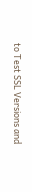to Test SSL Versions and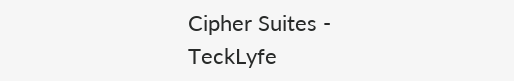Cipher Suites - TeckLyfe